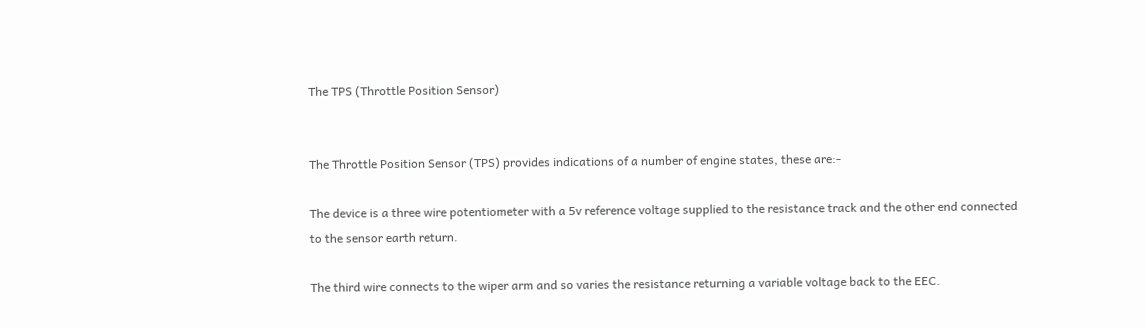The TPS (Throttle Position Sensor)


The Throttle Position Sensor (TPS) provides indications of a number of engine states, these are:-

The device is a three wire potentiometer with a 5v reference voltage supplied to the resistance track and the other end connected to the sensor earth return.

The third wire connects to the wiper arm and so varies the resistance returning a variable voltage back to the EEC.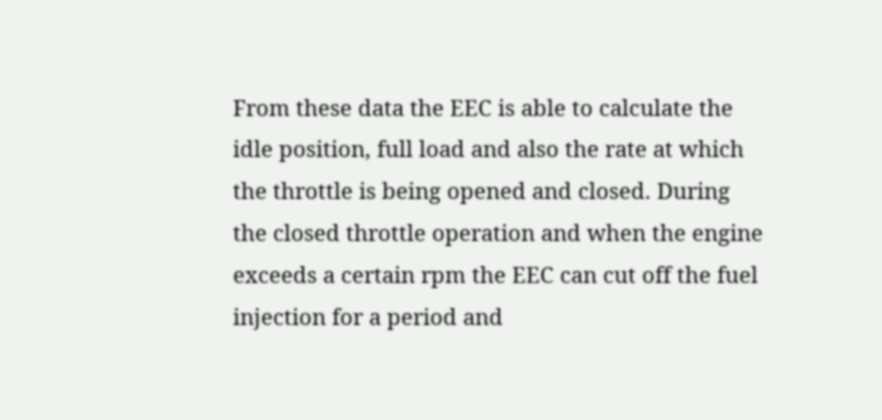From these data the EEC is able to calculate the idle position, full load and also the rate at which the throttle is being opened and closed. During the closed throttle operation and when the engine exceeds a certain rpm the EEC can cut off the fuel injection for a period and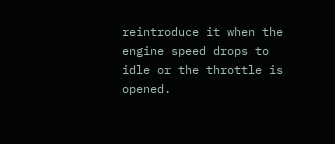reintroduce it when the engine speed drops to idle or the throttle is opened.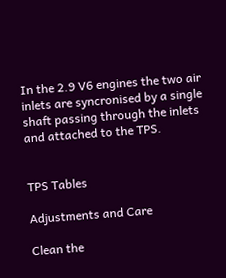In the 2.9 V6 engines the two air inlets are syncronised by a single shaft passing through the inlets and attached to the TPS.


TPS Tables

Adjustments and Care

Clean the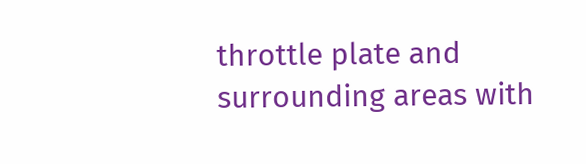throttle plate and surrounding areas with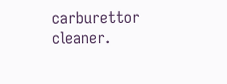carburettor cleaner.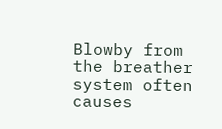Blowby from the breather system often causes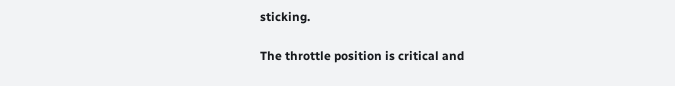sticking.

The throttle position is critical and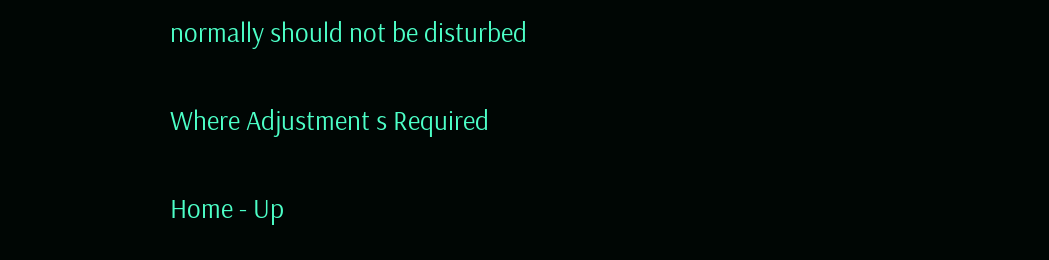normally should not be disturbed

Where Adjustment s Required

Home - Up